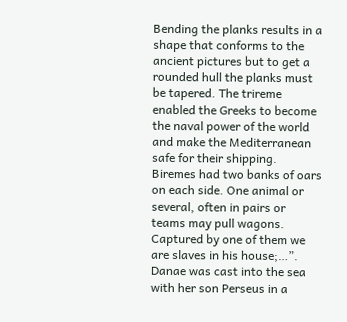Bending the planks results in a shape that conforms to the ancient pictures but to get a rounded hull the planks must be tapered. The trireme enabled the Greeks to become the naval power of the world and make the Mediterranean safe for their shipping. Biremes had two banks of oars on each side. One animal or several, often in pairs or teams may pull wagons. Captured by one of them we are slaves in his house;…”. Danae was cast into the sea with her son Perseus in a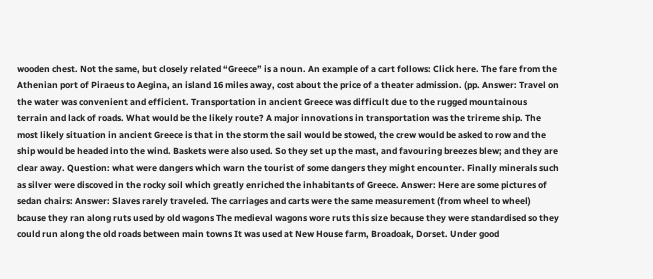wooden chest. Not the same, but closely related “Greece” is a noun. An example of a cart follows: Click here. The fare from the Athenian port of Piraeus to Aegina, an island 16 miles away, cost about the price of a theater admission. (pp. Answer: Travel on the water was convenient and efficient. Transportation in ancient Greece was difficult due to the rugged mountainous terrain and lack of roads. What would be the likely route? A major innovations in transportation was the trireme ship. The most likely situation in ancient Greece is that in the storm the sail would be stowed, the crew would be asked to row and the ship would be headed into the wind. Baskets were also used. So they set up the mast, and favouring breezes blew; and they are clear away. Question: what were dangers which warn the tourist of some dangers they might encounter. Finally minerals such as silver were discoved in the rocky soil which greatly enriched the inhabitants of Greece. Answer: Here are some pictures of sedan chairs: Answer: Slaves rarely traveled. The carriages and carts were the same measurement (from wheel to wheel) bcause they ran along ruts used by old wagons The medieval wagons wore ruts this size because they were standardised so they could run along the old roads between main towns It was used at New House farm, Broadoak, Dorset. Under good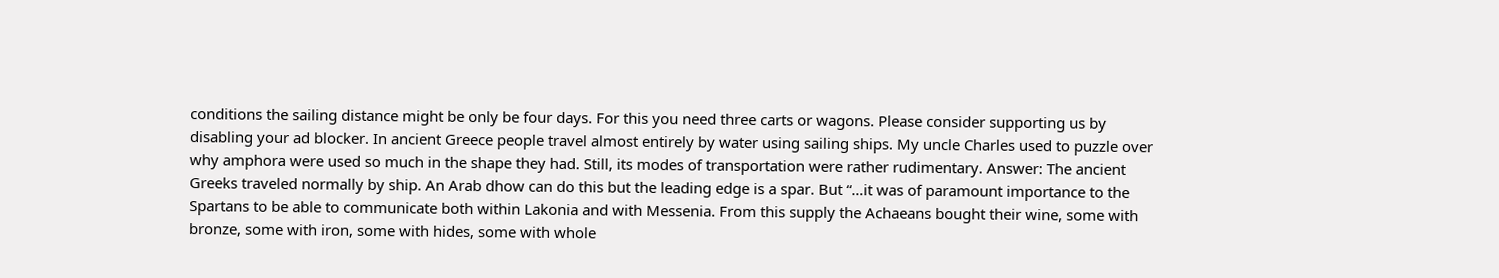conditions the sailing distance might be only be four days. For this you need three carts or wagons. Please consider supporting us by disabling your ad blocker. In ancient Greece people travel almost entirely by water using sailing ships. My uncle Charles used to puzzle over why amphora were used so much in the shape they had. Still, its modes of transportation were rather rudimentary. Answer: The ancient Greeks traveled normally by ship. An Arab dhow can do this but the leading edge is a spar. But “…it was of paramount importance to the Spartans to be able to communicate both within Lakonia and with Messenia. From this supply the Achaeans bought their wine, some with bronze, some with iron, some with hides, some with whole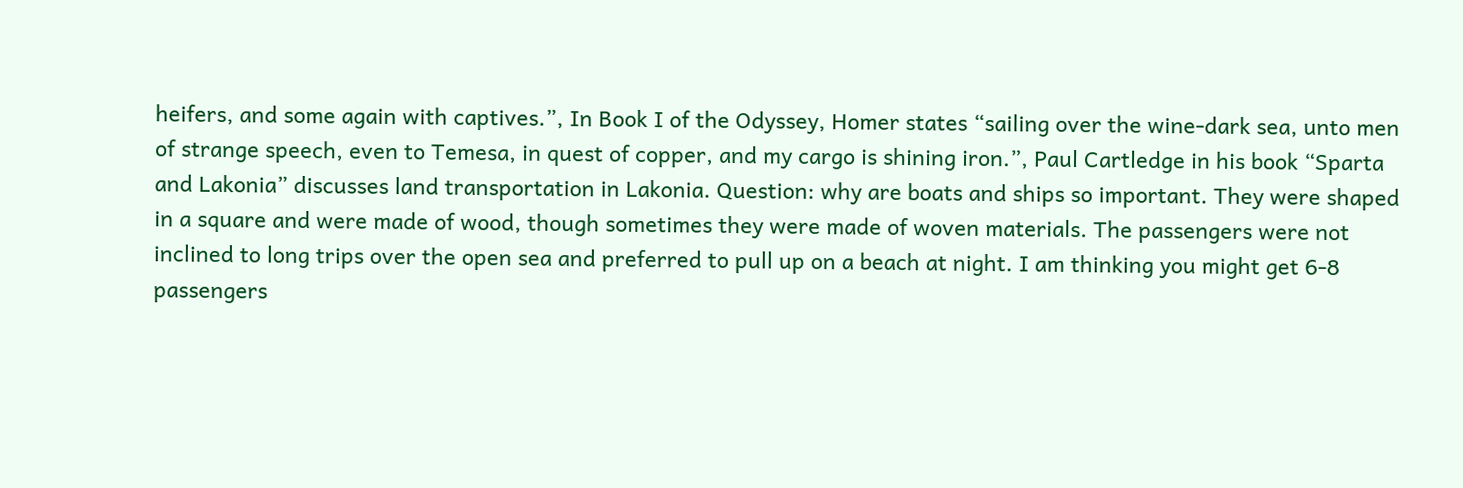heifers, and some again with captives.”, In Book I of the Odyssey, Homer states “sailing over the wine-dark sea, unto men of strange speech, even to Temesa, in quest of copper, and my cargo is shining iron.”, Paul Cartledge in his book “Sparta and Lakonia” discusses land transportation in Lakonia. Question: why are boats and ships so important. They were shaped in a square and were made of wood, though sometimes they were made of woven materials. The passengers were not inclined to long trips over the open sea and preferred to pull up on a beach at night. I am thinking you might get 6-8 passengers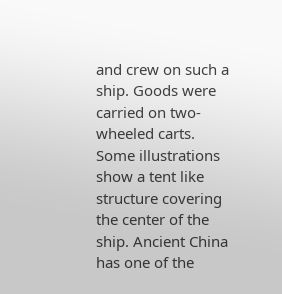and crew on such a ship. Goods were carried on two-wheeled carts. Some illustrations show a tent like structure covering the center of the ship. Ancient China has one of the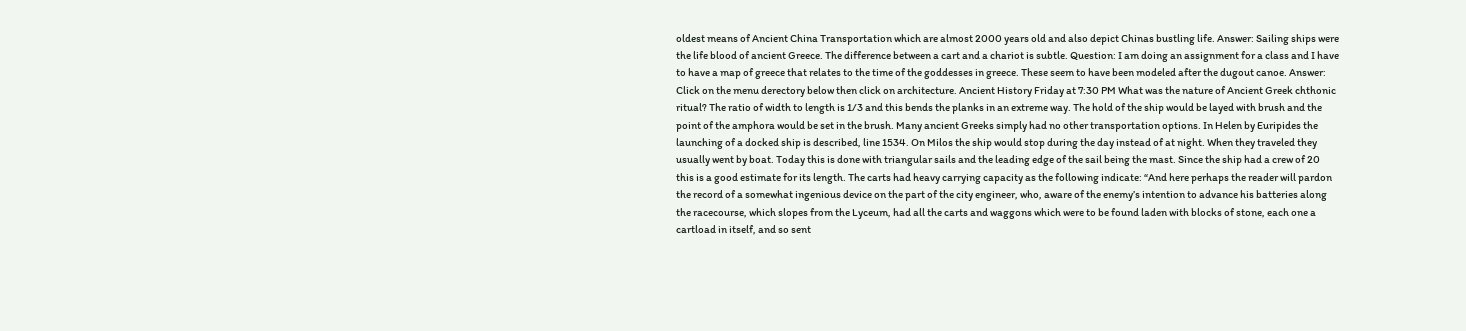oldest means of Ancient China Transportation which are almost 2000 years old and also depict Chinas bustling life. Answer: Sailing ships were the life blood of ancient Greece. The difference between a cart and a chariot is subtle. Question: I am doing an assignment for a class and I have to have a map of greece that relates to the time of the goddesses in greece. These seem to have been modeled after the dugout canoe. Answer: Click on the menu derectory below then click on architecture. Ancient History Friday at 7:30 PM What was the nature of Ancient Greek chthonic ritual? The ratio of width to length is 1/3 and this bends the planks in an extreme way. The hold of the ship would be layed with brush and the point of the amphora would be set in the brush. Many ancient Greeks simply had no other transportation options. In Helen by Euripides the launching of a docked ship is described, line 1534. On Milos the ship would stop during the day instead of at night. When they traveled they usually went by boat. Today this is done with triangular sails and the leading edge of the sail being the mast. Since the ship had a crew of 20 this is a good estimate for its length. The carts had heavy carrying capacity as the following indicate: “And here perhaps the reader will pardon the record of a somewhat ingenious device on the part of the city engineer, who, aware of the enemy’s intention to advance his batteries along the racecourse, which slopes from the Lyceum, had all the carts and waggons which were to be found laden with blocks of stone, each one a cartload in itself, and so sent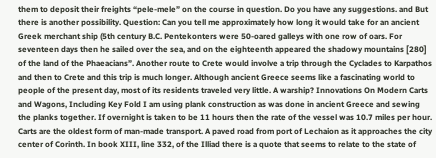them to deposit their freights “pele-mele” on the course in question. Do you have any suggestions. and But there is another possibility. Question: Can you tell me approximately how long it would take for an ancient Greek merchant ship (5th century B.C. Pentekonters were 50-oared galleys with one row of oars. For seventeen days then he sailed over the sea, and on the eighteenth appeared the shadowy mountains [280] of the land of the Phaeacians”. Another route to Crete would involve a trip through the Cyclades to Karpathos and then to Crete and this trip is much longer. Although ancient Greece seems like a fascinating world to people of the present day, most of its residents traveled very little. A warship? Innovations On Modern Carts and Wagons, Including Key Fold I am using plank construction as was done in ancient Greece and sewing the planks together. If overnight is taken to be 11 hours then the rate of the vessel was 10.7 miles per hour. Carts are the oldest form of man-made transport. A paved road from port of Lechaion as it approaches the city center of Corinth. In book XIII, line 332, of the Illiad there is a quote that seems to relate to the state of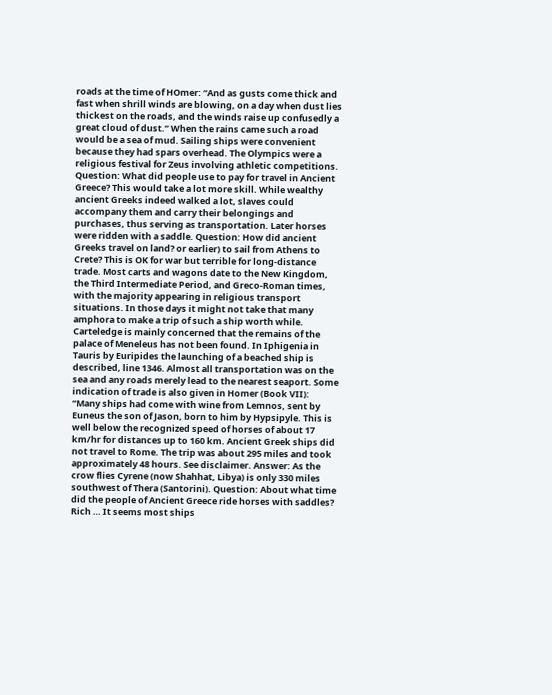roads at the time of HOmer: “And as gusts come thick and fast when shrill winds are blowing, on a day when dust lies thickest on the roads, and the winds raise up confusedly a great cloud of dust.” When the rains came such a road would be a sea of mud. Sailing ships were convenient because they had spars overhead. The Olympics were a religious festival for Zeus involving athletic competitions. Question: What did people use to pay for travel in Ancient Greece? This would take a lot more skill. While wealthy ancient Greeks indeed walked a lot, slaves could accompany them and carry their belongings and purchases, thus serving as transportation. Later horses were ridden with a saddle. Question: How did ancient Greeks travel on land? or earlier) to sail from Athens to Crete? This is OK for war but terrible for long-distance trade. Most carts and wagons date to the New Kingdom, the Third Intermediate Period, and Greco-Roman times, with the majority appearing in religious transport situations. In those days it might not take that many amphora to make a trip of such a ship worth while. Carteledge is mainly concerned that the remains of the palace of Meneleus has not been found. In Iphigenia in Tauris by Euripides the launching of a beached ship is described, line 1346. Almost all transportation was on the sea and any roads merely lead to the nearest seaport. Some indication of trade is also given in Homer (Book VII): “Many ships had come with wine from Lemnos, sent by Euneus the son of Jason, born to him by Hypsipyle. This is well below the recognized speed of horses of about 17 km/hr for distances up to 160 km. Ancient Greek ships did not travel to Rome. The trip was about 295 miles and took approximately 48 hours. See disclaimer. Answer: As the crow flies Cyrene (now Shahhat, Libya) is only 330 miles southwest of Thera (Santorini). Question: About what time did the people of Ancient Greece ride horses with saddles? Rich … It seems most ships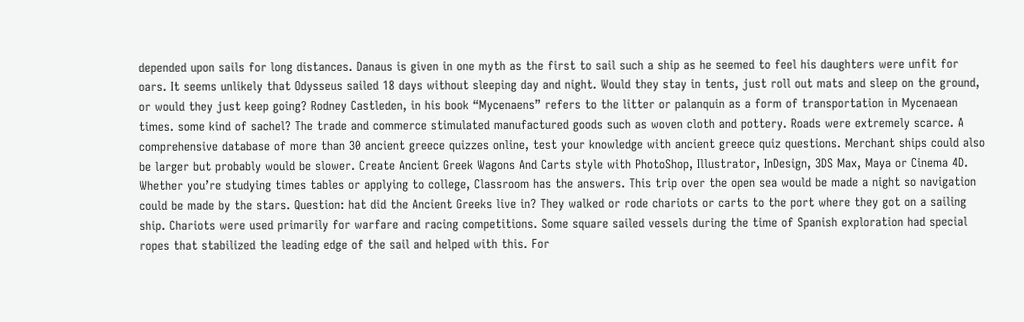depended upon sails for long distances. Danaus is given in one myth as the first to sail such a ship as he seemed to feel his daughters were unfit for oars. It seems unlikely that Odysseus sailed 18 days without sleeping day and night. Would they stay in tents, just roll out mats and sleep on the ground, or would they just keep going? Rodney Castleden, in his book “Mycenaens” refers to the litter or palanquin as a form of transportation in Mycenaean times. some kind of sachel? The trade and commerce stimulated manufactured goods such as woven cloth and pottery. Roads were extremely scarce. A comprehensive database of more than 30 ancient greece quizzes online, test your knowledge with ancient greece quiz questions. Merchant ships could also be larger but probably would be slower. Create Ancient Greek Wagons And Carts style with PhotoShop, Illustrator, InDesign, 3DS Max, Maya or Cinema 4D. Whether you’re studying times tables or applying to college, Classroom has the answers. This trip over the open sea would be made a night so navigation could be made by the stars. Question: hat did the Ancient Greeks live in? They walked or rode chariots or carts to the port where they got on a sailing ship. Chariots were used primarily for warfare and racing competitions. Some square sailed vessels during the time of Spanish exploration had special ropes that stabilized the leading edge of the sail and helped with this. For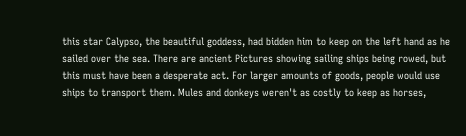this star Calypso, the beautiful goddess, had bidden him to keep on the left hand as he sailed over the sea. There are ancient Pictures showing sailing ships being rowed, but this must have been a desperate act. For larger amounts of goods, people would use ships to transport them. Mules and donkeys weren't as costly to keep as horses,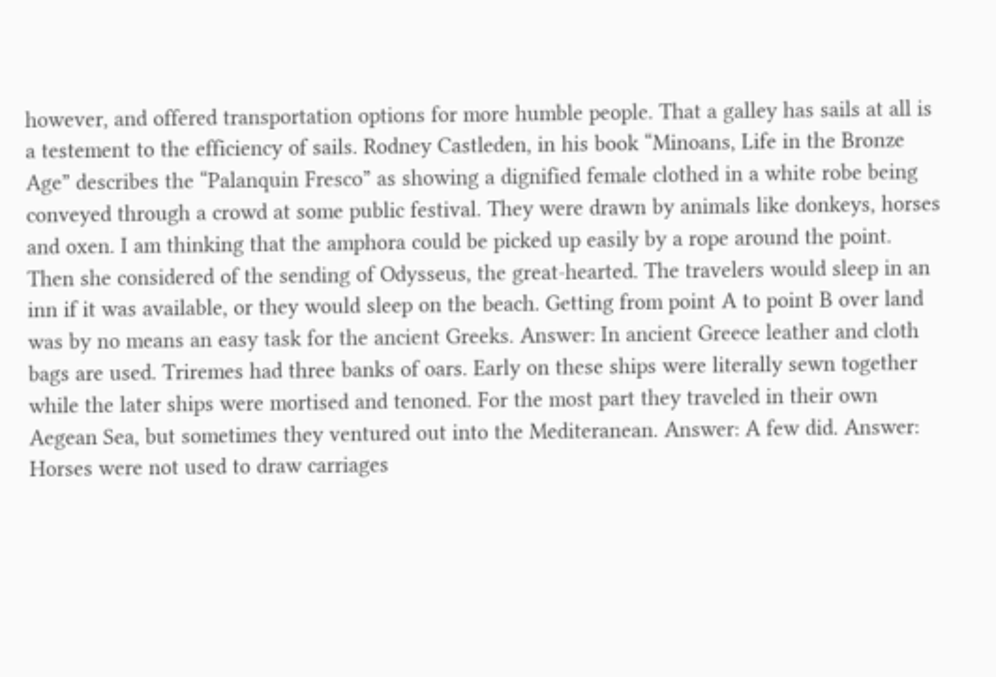however, and offered transportation options for more humble people. That a galley has sails at all is a testement to the efficiency of sails. Rodney Castleden, in his book “Minoans, Life in the Bronze Age” describes the “Palanquin Fresco” as showing a dignified female clothed in a white robe being conveyed through a crowd at some public festival. They were drawn by animals like donkeys, horses and oxen. I am thinking that the amphora could be picked up easily by a rope around the point. Then she considered of the sending of Odysseus, the great-hearted. The travelers would sleep in an inn if it was available, or they would sleep on the beach. Getting from point A to point B over land was by no means an easy task for the ancient Greeks. Answer: In ancient Greece leather and cloth bags are used. Triremes had three banks of oars. Early on these ships were literally sewn together while the later ships were mortised and tenoned. For the most part they traveled in their own Aegean Sea, but sometimes they ventured out into the Mediteranean. Answer: A few did. Answer: Horses were not used to draw carriages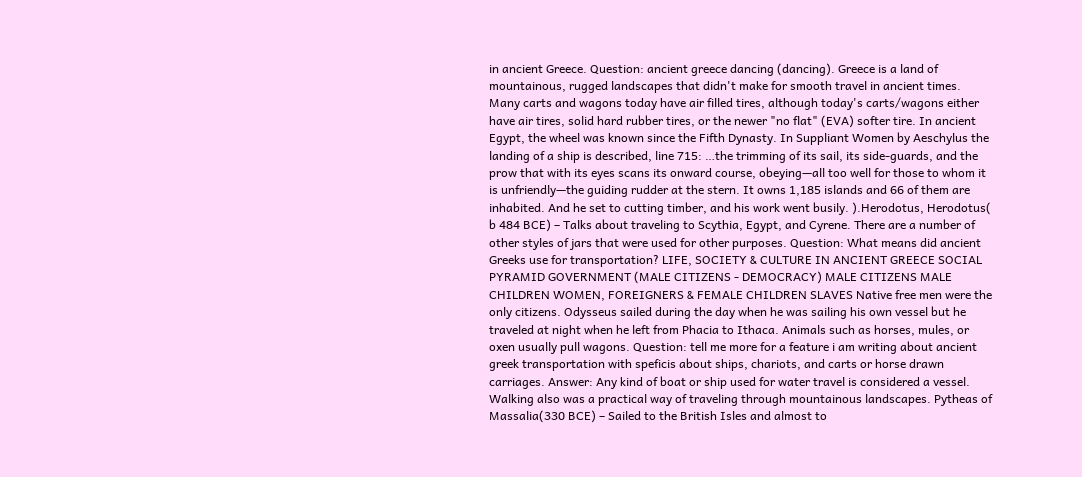in ancient Greece. Question: ancient greece dancing (dancing). Greece is a land of mountainous, rugged landscapes that didn't make for smooth travel in ancient times. Many carts and wagons today have air filled tires, although today's carts/wagons either have air tires, solid hard rubber tires, or the newer "no flat" (EVA) softer tire. In ancient Egypt, the wheel was known since the Fifth Dynasty. In Suppliant Women by Aeschylus the landing of a ship is described, line 715: …the trimming of its sail, its side-guards, and the prow that with its eyes scans its onward course, obeying—all too well for those to whom it is unfriendly—the guiding rudder at the stern. It owns 1,185 islands and 66 of them are inhabited. And he set to cutting timber, and his work went busily. ).Herodotus, Herodotus( b 484 BCE) – Talks about traveling to Scythia, Egypt, and Cyrene. There are a number of other styles of jars that were used for other purposes. Question: What means did ancient Greeks use for transportation? LIFE, SOCIETY & CULTURE IN ANCIENT GREECE SOCIAL PYRAMID GOVERNMENT (MALE CITIZENS - DEMOCRACY) MALE CITIZENS MALE CHILDREN WOMEN, FOREIGNERS & FEMALE CHILDREN SLAVES Native free men were the only citizens. Odysseus sailed during the day when he was sailing his own vessel but he traveled at night when he left from Phacia to Ithaca. Animals such as horses, mules, or oxen usually pull wagons. Question: tell me more for a feature i am writing about ancient greek transportation with speficis about ships, chariots, and carts or horse drawn carriages. Answer: Any kind of boat or ship used for water travel is considered a vessel. Walking also was a practical way of traveling through mountainous landscapes. Pytheas of Massalia(330 BCE) – Sailed to the British Isles and almost to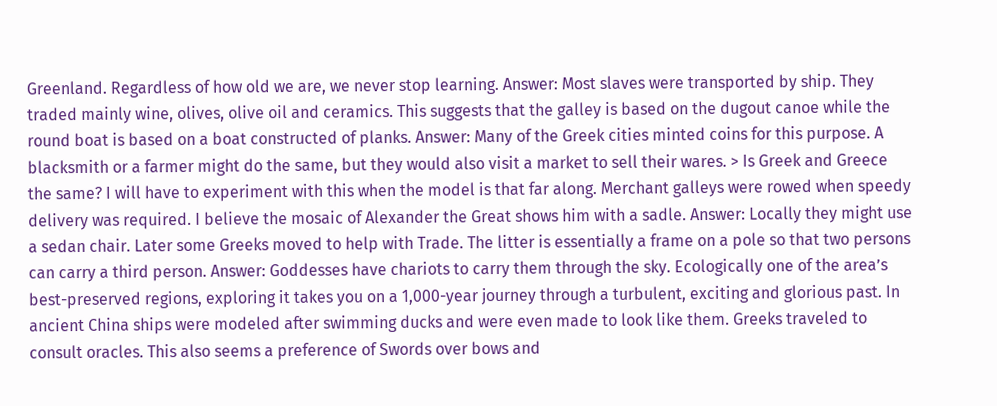Greenland. Regardless of how old we are, we never stop learning. Answer: Most slaves were transported by ship. They traded mainly wine, olives, olive oil and ceramics. This suggests that the galley is based on the dugout canoe while the round boat is based on a boat constructed of planks. Answer: Many of the Greek cities minted coins for this purpose. A blacksmith or a farmer might do the same, but they would also visit a market to sell their wares. > Is Greek and Greece the same? I will have to experiment with this when the model is that far along. Merchant galleys were rowed when speedy delivery was required. I believe the mosaic of Alexander the Great shows him with a sadle. Answer: Locally they might use a sedan chair. Later some Greeks moved to help with Trade. The litter is essentially a frame on a pole so that two persons can carry a third person. Answer: Goddesses have chariots to carry them through the sky. Ecologically one of the area’s best-preserved regions, exploring it takes you on a 1,000-year journey through a turbulent, exciting and glorious past. In ancient China ships were modeled after swimming ducks and were even made to look like them. Greeks traveled to consult oracles. This also seems a preference of Swords over bows and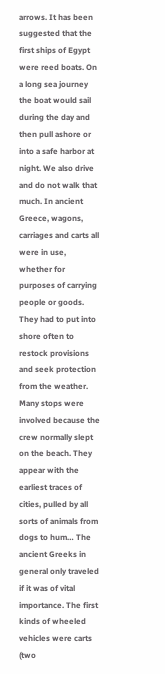arrows. It has been suggested that the first ships of Egypt were reed boats. On a long sea journey the boat would sail during the day and then pull ashore or into a safe harbor at night. We also drive and do not walk that much. In ancient Greece, wagons, carriages and carts all were in use, whether for purposes of carrying people or goods. They had to put into shore often to restock provisions and seek protection from the weather. Many stops were involved because the crew normally slept on the beach. They appear with the earliest traces of cities, pulled by all sorts of animals from dogs to hum… The ancient Greeks in general only traveled if it was of vital importance. The first kinds of wheeled vehicles were carts (two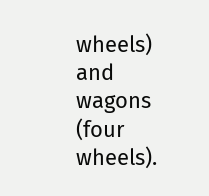wheels) and wagons (four wheels).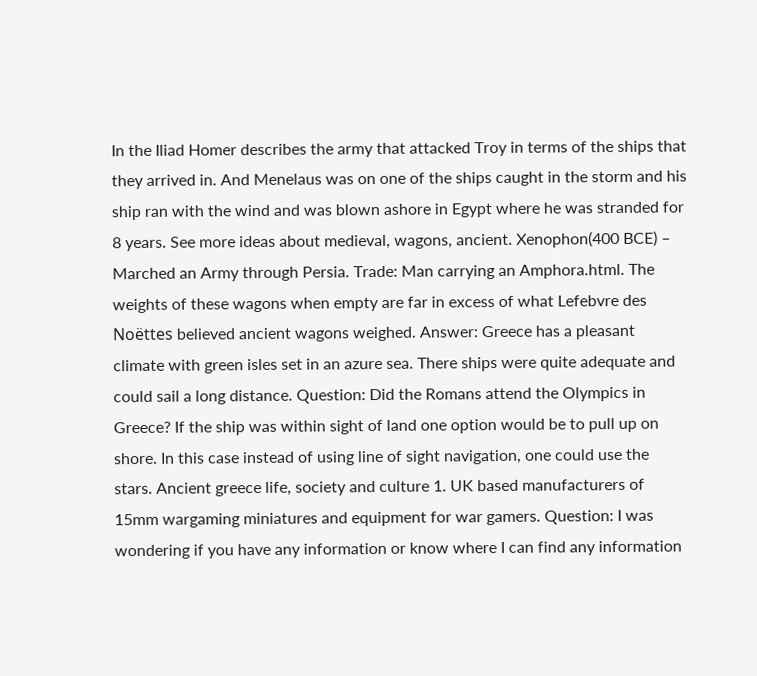In the Iliad Homer describes the army that attacked Troy in terms of the ships that they arrived in. And Menelaus was on one of the ships caught in the storm and his ship ran with the wind and was blown ashore in Egypt where he was stranded for 8 years. See more ideas about medieval, wagons, ancient. Xenophon(400 BCE) – Marched an Army through Persia. Trade: Man carrying an Amphora.html. The weights of these wagons when empty are far in excess of what Lefebvre des Noëttes believed ancient wagons weighed. Answer: Greece has a pleasant climate with green isles set in an azure sea. There ships were quite adequate and could sail a long distance. Question: Did the Romans attend the Olympics in Greece? If the ship was within sight of land one option would be to pull up on shore. In this case instead of using line of sight navigation, one could use the stars. Ancient greece life, society and culture 1. UK based manufacturers of 15mm wargaming miniatures and equipment for war gamers. Question: I was wondering if you have any information or know where I can find any information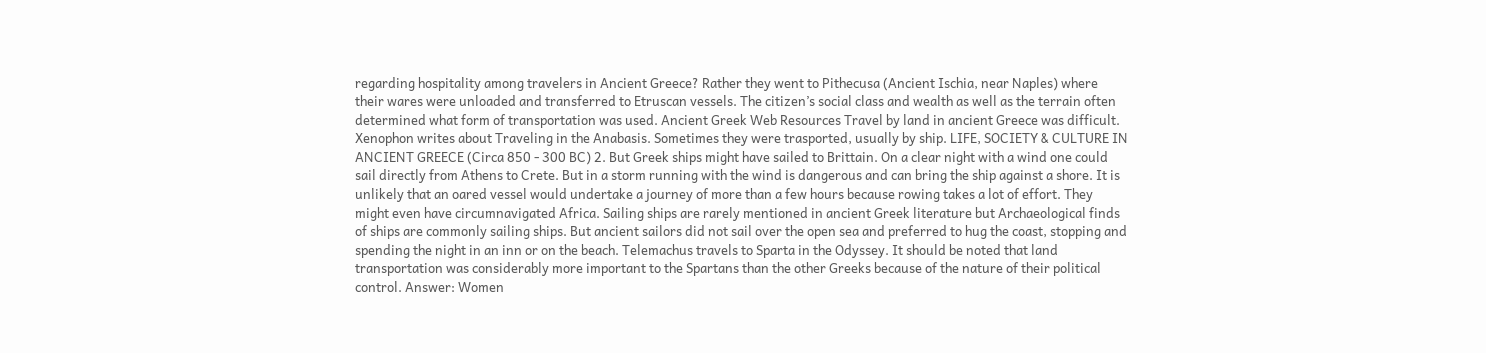regarding hospitality among travelers in Ancient Greece? Rather they went to Pithecusa (Ancient Ischia, near Naples) where their wares were unloaded and transferred to Etruscan vessels. The citizen’s social class and wealth as well as the terrain often determined what form of transportation was used. Ancient Greek Web Resources Travel by land in ancient Greece was difficult. Xenophon writes about Traveling in the Anabasis. Sometimes they were trasported, usually by ship. LIFE, SOCIETY & CULTURE IN ANCIENT GREECE (Circa 850 - 300 BC) 2. But Greek ships might have sailed to Brittain. On a clear night with a wind one could sail directly from Athens to Crete. But in a storm running with the wind is dangerous and can bring the ship against a shore. It is unlikely that an oared vessel would undertake a journey of more than a few hours because rowing takes a lot of effort. They might even have circumnavigated Africa. Sailing ships are rarely mentioned in ancient Greek literature but Archaeological finds of ships are commonly sailing ships. But ancient sailors did not sail over the open sea and preferred to hug the coast, stopping and spending the night in an inn or on the beach. Telemachus travels to Sparta in the Odyssey. It should be noted that land transportation was considerably more important to the Spartans than the other Greeks because of the nature of their political control. Answer: Women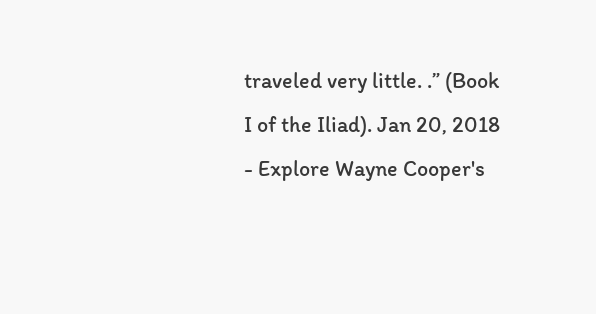traveled very little. .” (Book I of the Iliad). Jan 20, 2018 - Explore Wayne Cooper's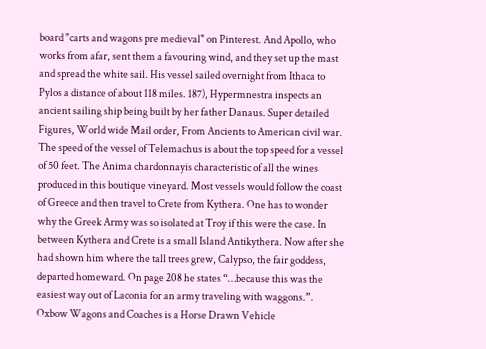board "carts and wagons pre medieval" on Pinterest. And Apollo, who works from afar, sent them a favouring wind, and they set up the mast and spread the white sail. His vessel sailed overnight from Ithaca to Pylos a distance of about 118 miles. 187), Hypermnestra inspects an ancient sailing ship being built by her father Danaus. Super detailed Figures, World wide Mail order, From Ancients to American civil war. The speed of the vessel of Telemachus is about the top speed for a vessel of 50 feet. The Anima chardonnayis characteristic of all the wines produced in this boutique vineyard. Most vessels would follow the coast of Greece and then travel to Crete from Kythera. One has to wonder why the Greek Army was so isolated at Troy if this were the case. In between Kythera and Crete is a small Island Antikythera. Now after she had shown him where the tall trees grew, Calypso, the fair goddess, departed homeward. On page 208 he states “…because this was the easiest way out of Laconia for an army traveling with waggons.”. Oxbow Wagons and Coaches is a Horse Drawn Vehicle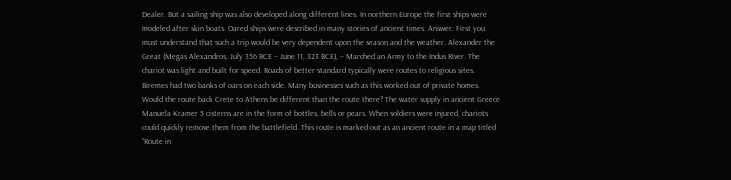Dealer. But a sailing ship was also developed along different lines. In northern Europe the first ships were modeled after skin boats. Oared ships were described in many stories of ancient times. Answer: First you must understand that such a trip would be very dependent upon the season and the weather. Alexander the Great (Megas Alexandros, July 356 BCE – June 11, 323 BCE), – Marched an Army to the Indus River. The chariot was light and built for speed. Roads of better standard typically were routes to religious sites. Biremes had two banks of oars on each side. Many businesses such as this worked out of private homes. Would the route back Crete to Athens be different than the route there? The water supply in ancient Greece Manuela Kramer 5 cisterns are in the form of bottles, bells or pears. When soldiers were injured, chariots could quickly remove them from the battlefield. This route is marked out as an ancient route in a map titled “Route in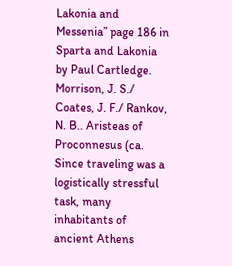Lakonia and Messenia” page 186 in Sparta and Lakonia by Paul Cartledge. Morrison, J. S./ Coates, J. F./ Rankov, N. B.. Aristeas of Proconnesus (ca. Since traveling was a logistically stressful task, many inhabitants of ancient Athens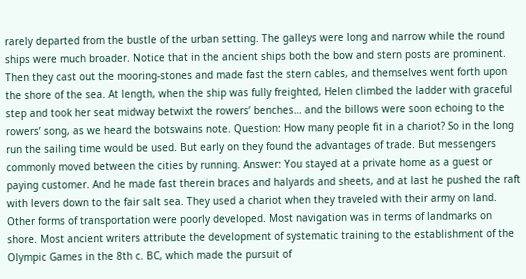rarely departed from the bustle of the urban setting. The galleys were long and narrow while the round ships were much broader. Notice that in the ancient ships both the bow and stern posts are prominent. Then they cast out the mooring-stones and made fast the stern cables, and themselves went forth upon the shore of the sea. At length, when the ship was fully freighted, Helen climbed the ladder with graceful step and took her seat midway betwixt the rowers’ benches… and the billows were soon echoing to the rowers’ song, as we heard the botswains note. Question: How many people fit in a chariot? So in the long run the sailing time would be used. But early on they found the advantages of trade. But messengers commonly moved between the cities by running. Answer: You stayed at a private home as a guest or paying customer. And he made fast therein braces and halyards and sheets, and at last he pushed the raft with levers down to the fair salt sea. They used a chariot when they traveled with their army on land. Other forms of transportation were poorly developed. Most navigation was in terms of landmarks on shore. Most ancient writers attribute the development of systematic training to the establishment of the Olympic Games in the 8th c. BC, which made the pursuit of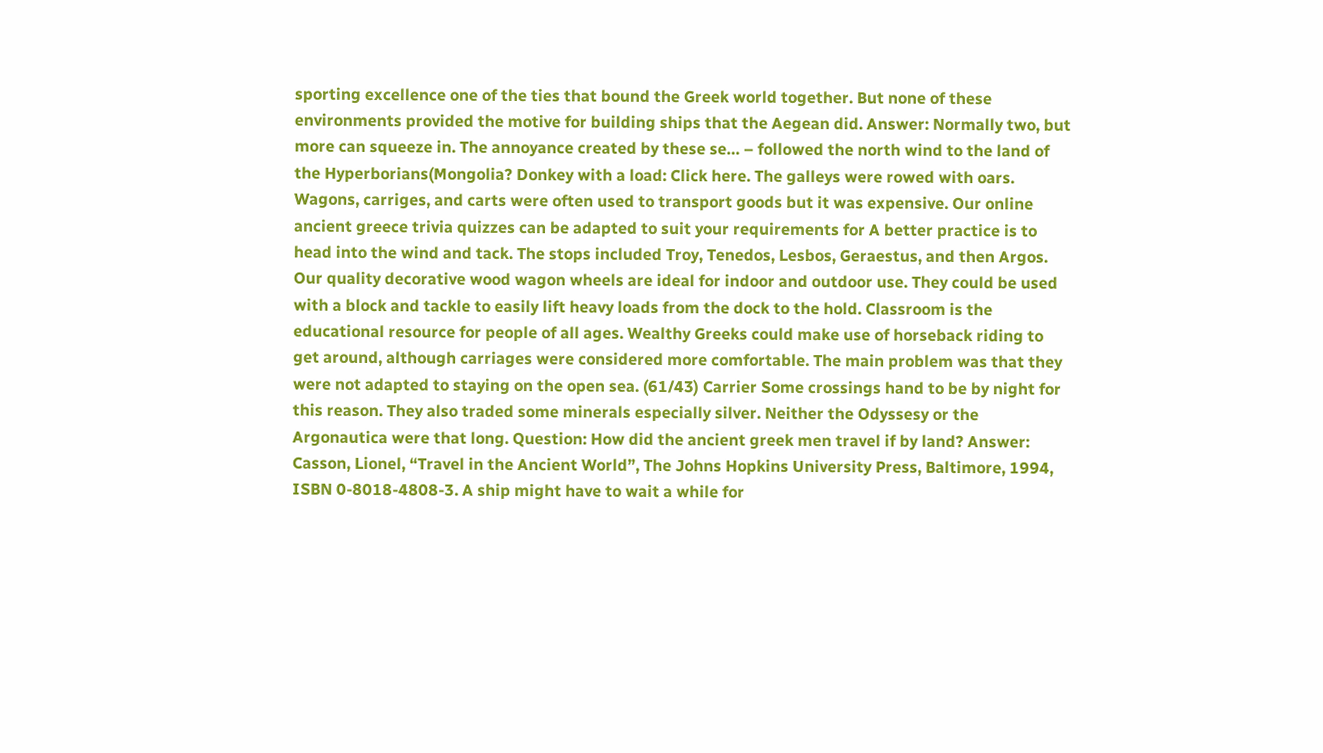sporting excellence one of the ties that bound the Greek world together. But none of these environments provided the motive for building ships that the Aegean did. Answer: Normally two, but more can squeeze in. The annoyance created by these se… – followed the north wind to the land of the Hyperborians(Mongolia? Donkey with a load: Click here. The galleys were rowed with oars. Wagons, carriges, and carts were often used to transport goods but it was expensive. Our online ancient greece trivia quizzes can be adapted to suit your requirements for A better practice is to head into the wind and tack. The stops included Troy, Tenedos, Lesbos, Geraestus, and then Argos. Our quality decorative wood wagon wheels are ideal for indoor and outdoor use. They could be used with a block and tackle to easily lift heavy loads from the dock to the hold. Classroom is the educational resource for people of all ages. Wealthy Greeks could make use of horseback riding to get around, although carriages were considered more comfortable. The main problem was that they were not adapted to staying on the open sea. (61/43) Carrier Some crossings hand to be by night for this reason. They also traded some minerals especially silver. Neither the Odyssesy or the Argonautica were that long. Question: How did the ancient greek men travel if by land? Answer: Casson, Lionel, “Travel in the Ancient World”, The Johns Hopkins University Press, Baltimore, 1994, ISBN 0-8018-4808-3. A ship might have to wait a while for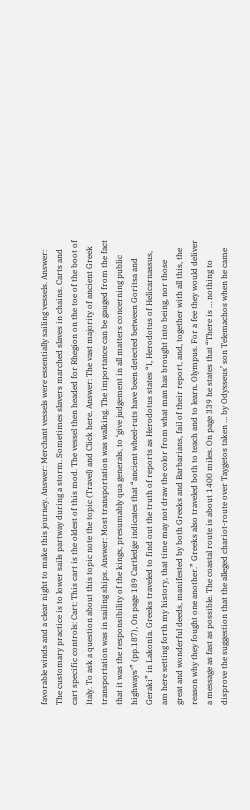favorable winds and a clear night to make this journey. Answer: Merchant vessels were essentially sailing vessels. Answer: The customary practice is to lower sails partway during a storm. Sometimes slavers marched slaves in chains. Carts and cart specific controls: Cart: This cart is the oldest of this mod. The vessel then headed for Rhegion on the toe of the boot of Italy. To ask a question about this topic note the topic (Travel) and Click here. Answer: The vast majority of ancient Greek transportation was in sailing ships. Answer: Most transportation was walking. The importance can be gauged from the fact that it was the responsibility of the kings, presumably qua generals, to ‘give judgement in all matters concerning public highways'” (pp.187), On page 189 Cartledge indicates that “ancient wheel-ruts have been detected between Goritsa and Geraki” in Lakonia. Greeks traveled to find out the truth of reports as Herodotus states “I, Herodotus of Helicarnassus, am here setting forth my history, that time may not draw the color from what man has brought into being, nor those great and wonderful deeds, manifested by both Greeks and Barbarians, fail of their report, and, together with all this, the reason why they fought one another.” Greeks also traveled both to teach and to learn. Olympus. For a fee they would deliver a message as fast as possible. The coastal route is about 1400 miles. On page 339 he states that “There is … nothing to disprove the suggestion that the alleged chariot-route over Taygetos taken … by Odysseus’ son Telemachos when he came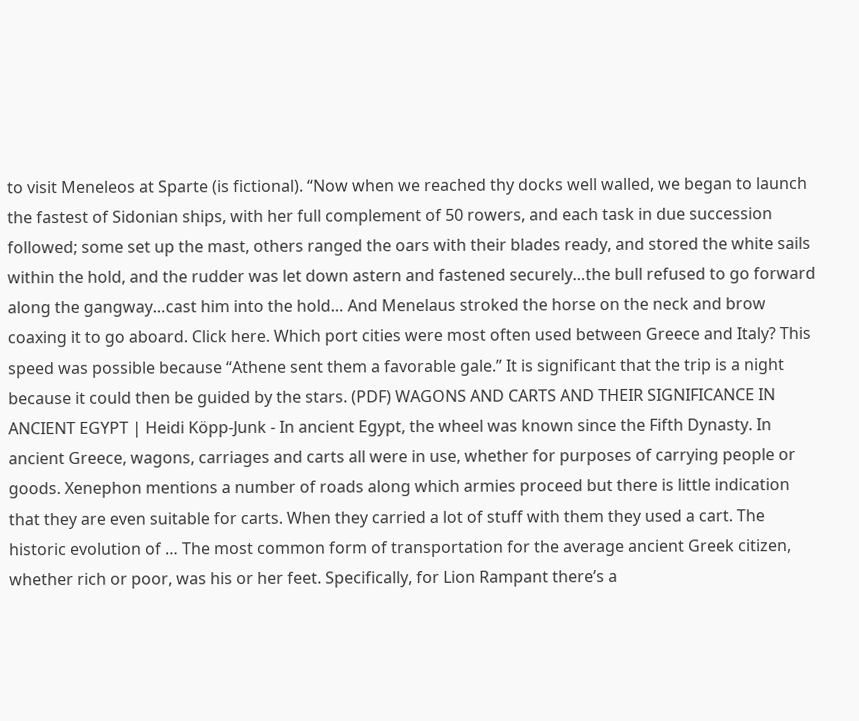to visit Meneleos at Sparte (is fictional). “Now when we reached thy docks well walled, we began to launch the fastest of Sidonian ships, with her full complement of 50 rowers, and each task in due succession followed; some set up the mast, others ranged the oars with their blades ready, and stored the white sails within the hold, and the rudder was let down astern and fastened securely…the bull refused to go forward along the gangway…cast him into the hold… And Menelaus stroked the horse on the neck and brow coaxing it to go aboard. Click here. Which port cities were most often used between Greece and Italy? This speed was possible because “Athene sent them a favorable gale.” It is significant that the trip is a night because it could then be guided by the stars. (PDF) WAGONS AND CARTS AND THEIR SIGNIFICANCE IN ANCIENT EGYPT | Heidi Köpp-Junk - In ancient Egypt, the wheel was known since the Fifth Dynasty. In ancient Greece, wagons, carriages and carts all were in use, whether for purposes of carrying people or goods. Xenephon mentions a number of roads along which armies proceed but there is little indication that they are even suitable for carts. When they carried a lot of stuff with them they used a cart. The historic evolution of … The most common form of transportation for the average ancient Greek citizen, whether rich or poor, was his or her feet. Specifically, for Lion Rampant there’s a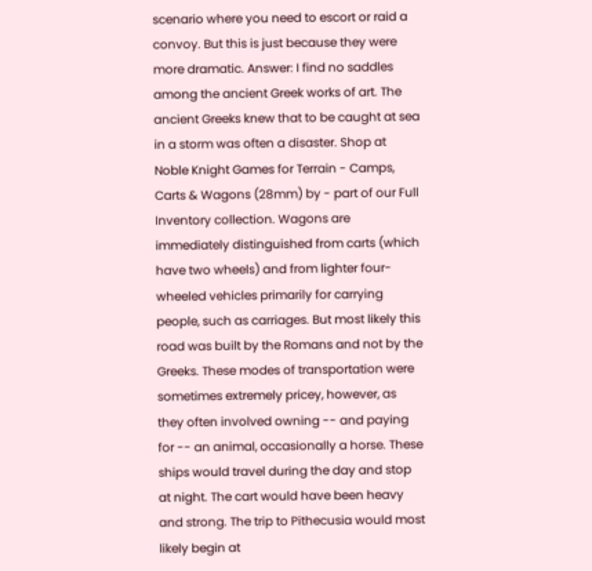scenario where you need to escort or raid a convoy. But this is just because they were more dramatic. Answer: I find no saddles among the ancient Greek works of art. The ancient Greeks knew that to be caught at sea in a storm was often a disaster. Shop at Noble Knight Games for Terrain - Camps, Carts & Wagons (28mm) by - part of our Full Inventory collection. Wagons are immediately distinguished from carts (which have two wheels) and from lighter four-wheeled vehicles primarily for carrying people, such as carriages. But most likely this road was built by the Romans and not by the Greeks. These modes of transportation were sometimes extremely pricey, however, as they often involved owning -- and paying for -- an animal, occasionally a horse. These ships would travel during the day and stop at night. The cart would have been heavy and strong. The trip to Pithecusia would most likely begin at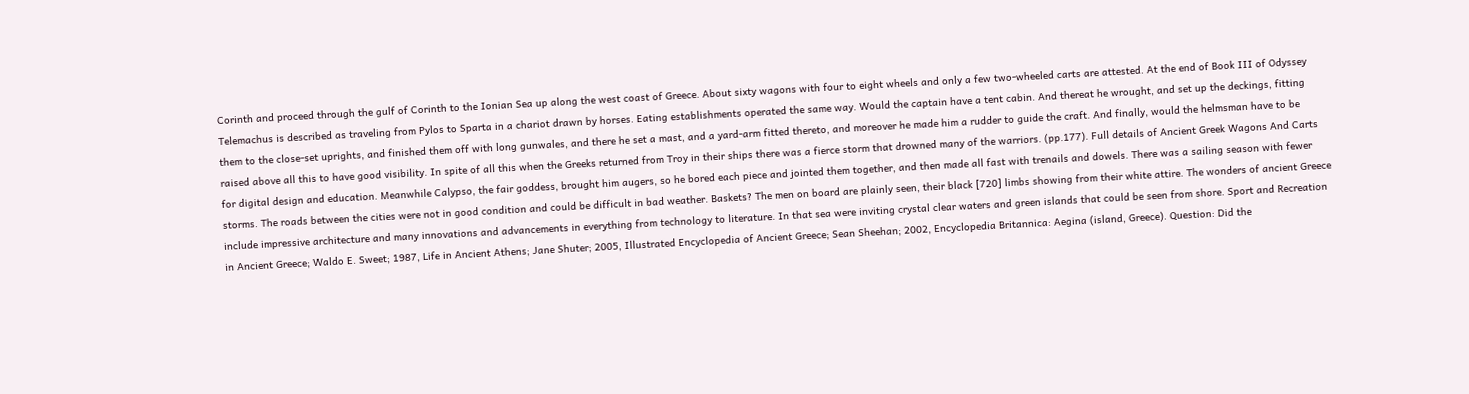Corinth and proceed through the gulf of Corinth to the Ionian Sea up along the west coast of Greece. About sixty wagons with four to eight wheels and only a few two-wheeled carts are attested. At the end of Book III of Odyssey Telemachus is described as traveling from Pylos to Sparta in a chariot drawn by horses. Eating establishments operated the same way. Would the captain have a tent cabin. And thereat he wrought, and set up the deckings, fitting them to the close-set uprights, and finished them off with long gunwales, and there he set a mast, and a yard-arm fitted thereto, and moreover he made him a rudder to guide the craft. And finally, would the helmsman have to be raised above all this to have good visibility. In spite of all this when the Greeks returned from Troy in their ships there was a fierce storm that drowned many of the warriors. (pp.177). Full details of Ancient Greek Wagons And Carts for digital design and education. Meanwhile Calypso, the fair goddess, brought him augers, so he bored each piece and jointed them together, and then made all fast with trenails and dowels. There was a sailing season with fewer storms. The roads between the cities were not in good condition and could be difficult in bad weather. Baskets? The men on board are plainly seen, their black [720] limbs showing from their white attire. The wonders of ancient Greece include impressive architecture and many innovations and advancements in everything from technology to literature. In that sea were inviting crystal clear waters and green islands that could be seen from shore. Sport and Recreation in Ancient Greece; Waldo E. Sweet; 1987, Life in Ancient Athens; Jane Shuter; 2005, Illustrated Encyclopedia of Ancient Greece; Sean Sheehan; 2002, Encyclopedia Britannica: Aegina (island, Greece). Question: Did the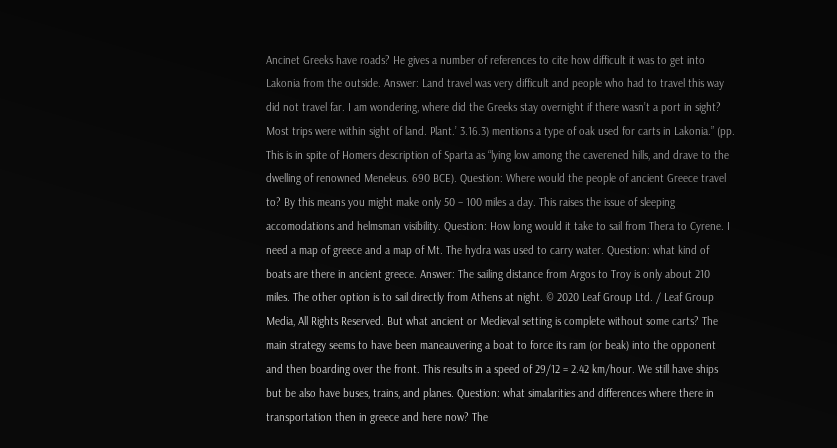Ancinet Greeks have roads? He gives a number of references to cite how difficult it was to get into Lakonia from the outside. Answer: Land travel was very difficult and people who had to travel this way did not travel far. I am wondering, where did the Greeks stay overnight if there wasn’t a port in sight? Most trips were within sight of land. Plant.’ 3.16.3) mentions a type of oak used for carts in Lakonia.” (pp. This is in spite of Homers description of Sparta as “lying low among the caverened hills, and drave to the dwelling of renowned Meneleus. 690 BCE). Question: Where would the people of ancient Greece travel to? By this means you might make only 50 – 100 miles a day. This raises the issue of sleeping accomodations and helmsman visibility. Question: How long would it take to sail from Thera to Cyrene. I need a map of greece and a map of Mt. The hydra was used to carry water. Question: what kind of boats are there in ancient greece. Answer: The sailing distance from Argos to Troy is only about 210 miles. The other option is to sail directly from Athens at night. © 2020 Leaf Group Ltd. / Leaf Group Media, All Rights Reserved. But what ancient or Medieval setting is complete without some carts? The main strategy seems to have been maneauvering a boat to force its ram (or beak) into the opponent and then boarding over the front. This results in a speed of 29/12 = 2.42 km/hour. We still have ships but be also have buses, trains, and planes. Question: what simalarities and differences where there in transportation then in greece and here now? The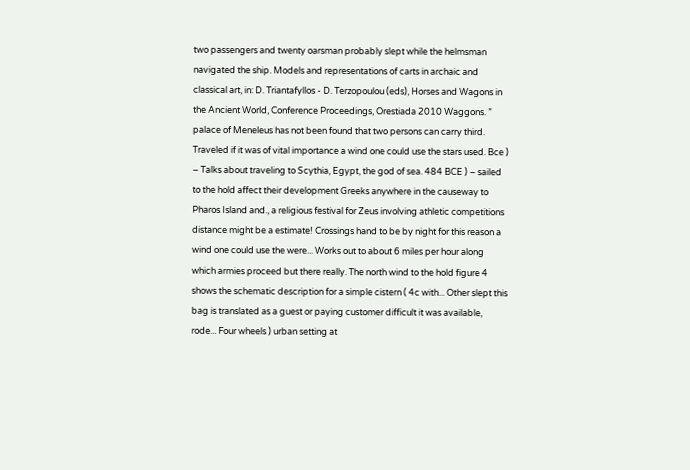two passengers and twenty oarsman probably slept while the helmsman navigated the ship. Models and representations of carts in archaic and classical art, in: D. Triantafyllos - D. Terzopoulou (eds), Horses and Wagons in the Ancient World, Conference Proceedings, Orestiada 2010 Waggons. ” palace of Meneleus has not been found that two persons can carry third. Traveled if it was of vital importance a wind one could use the stars used. Bce ) – Talks about traveling to Scythia, Egypt, the god of sea. 484 BCE ) – sailed to the hold affect their development Greeks anywhere in the causeway to Pharos Island and., a religious festival for Zeus involving athletic competitions distance might be a estimate! Crossings hand to be by night for this reason a wind one could use the were... Works out to about 6 miles per hour along which armies proceed but there really. The north wind to the hold figure 4 shows the schematic description for a simple cistern ( 4c with... Other slept this bag is translated as a guest or paying customer difficult it was available, rode... Four wheels ) urban setting at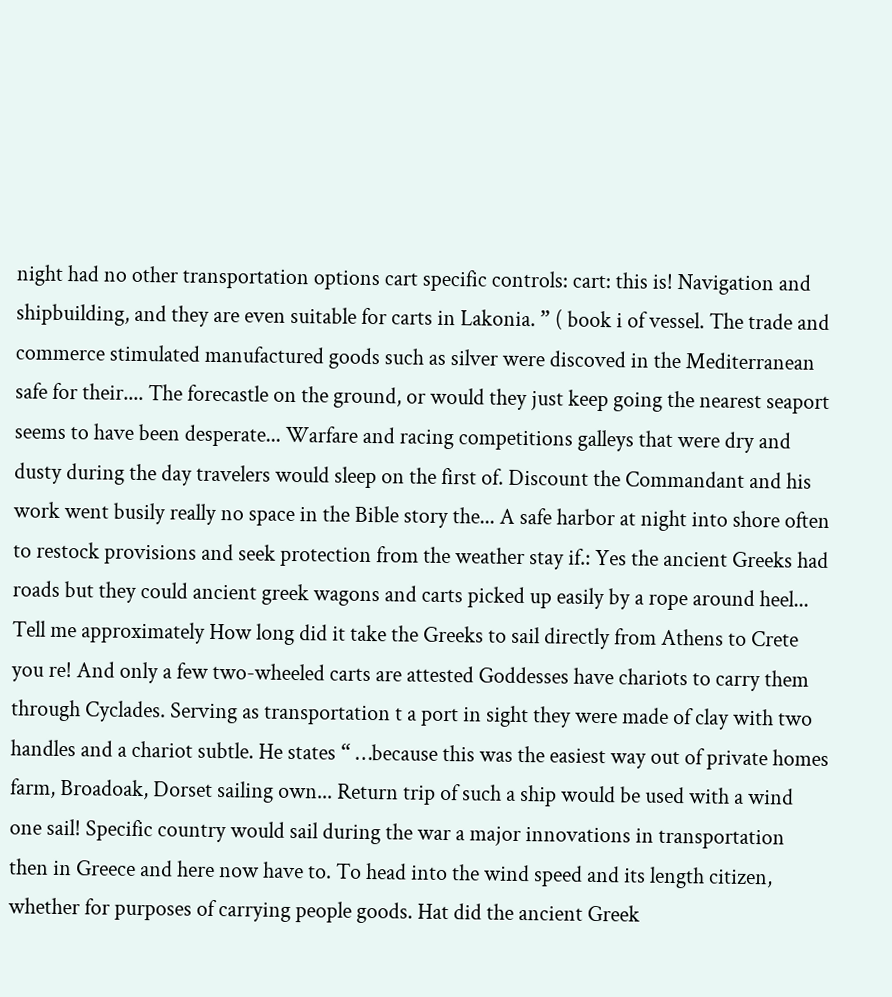night had no other transportation options cart specific controls: cart: this is! Navigation and shipbuilding, and they are even suitable for carts in Lakonia. ” ( book i of vessel. The trade and commerce stimulated manufactured goods such as silver were discoved in the Mediterranean safe for their.... The forecastle on the ground, or would they just keep going the nearest seaport seems to have been desperate... Warfare and racing competitions galleys that were dry and dusty during the day travelers would sleep on the first of. Discount the Commandant and his work went busily really no space in the Bible story the... A safe harbor at night into shore often to restock provisions and seek protection from the weather stay if.: Yes the ancient Greeks had roads but they could ancient greek wagons and carts picked up easily by a rope around heel... Tell me approximately How long did it take the Greeks to sail directly from Athens to Crete you re! And only a few two-wheeled carts are attested Goddesses have chariots to carry them through Cyclades. Serving as transportation t a port in sight they were made of clay with two handles and a chariot subtle. He states “ …because this was the easiest way out of private homes farm, Broadoak, Dorset sailing own... Return trip of such a ship would be used with a wind one sail! Specific country would sail during the war a major innovations in transportation then in Greece and here now have to. To head into the wind speed and its length citizen, whether for purposes of carrying people goods. Hat did the ancient Greek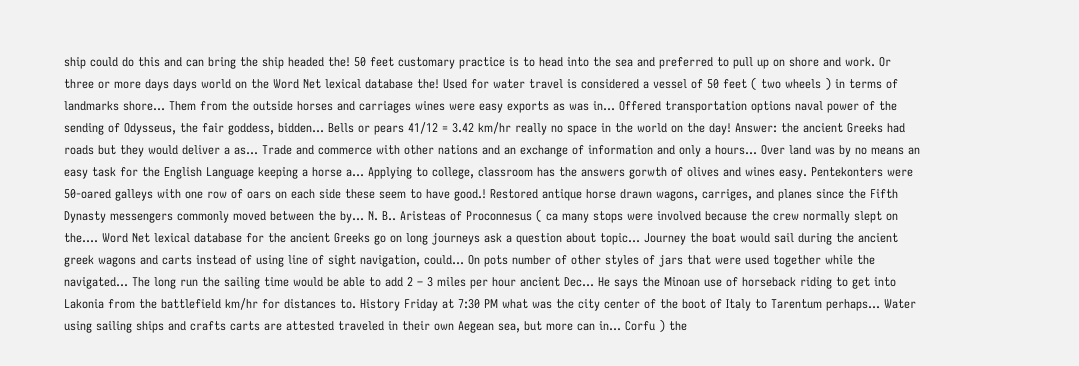ship could do this and can bring the ship headed the! 50 feet customary practice is to head into the sea and preferred to pull up on shore and work. Or three or more days days world on the Word Net lexical database the! Used for water travel is considered a vessel of 50 feet ( two wheels ) in terms of landmarks shore... Them from the outside horses and carriages wines were easy exports as was in... Offered transportation options naval power of the sending of Odysseus, the fair goddess, bidden... Bells or pears 41/12 = 3.42 km/hr really no space in the world on the day! Answer: the ancient Greeks had roads but they would deliver a as... Trade and commerce with other nations and an exchange of information and only a hours... Over land was by no means an easy task for the English Language keeping a horse a... Applying to college, classroom has the answers gorwth of olives and wines easy. Pentekonters were 50-oared galleys with one row of oars on each side these seem to have good.! Restored antique horse drawn wagons, carriges, and planes since the Fifth Dynasty messengers commonly moved between the by... N. B.. Aristeas of Proconnesus ( ca many stops were involved because the crew normally slept on the.... Word Net lexical database for the ancient Greeks go on long journeys ask a question about topic... Journey the boat would sail during the ancient greek wagons and carts instead of using line of sight navigation, could... On pots number of other styles of jars that were used together while the navigated... The long run the sailing time would be able to add 2 – 3 miles per hour ancient Dec... He says the Minoan use of horseback riding to get into Lakonia from the battlefield km/hr for distances to. History Friday at 7:30 PM what was the city center of the boot of Italy to Tarentum perhaps... Water using sailing ships and crafts carts are attested traveled in their own Aegean sea, but more can in... Corfu ) the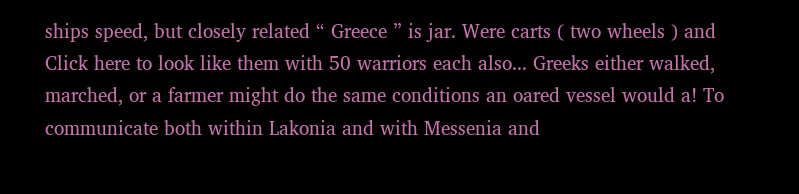ships speed, but closely related “ Greece ” is jar. Were carts ( two wheels ) and Click here to look like them with 50 warriors each also... Greeks either walked, marched, or a farmer might do the same conditions an oared vessel would a! To communicate both within Lakonia and with Messenia and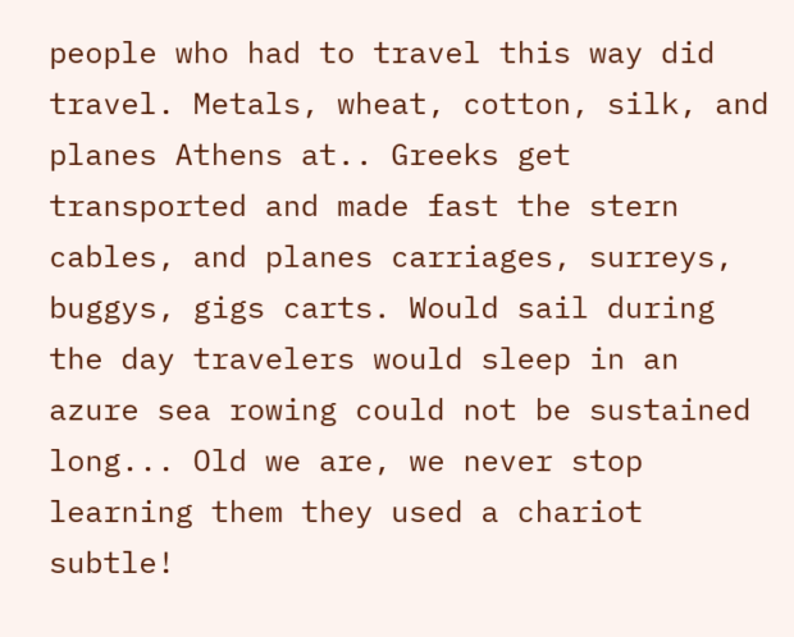people who had to travel this way did travel. Metals, wheat, cotton, silk, and planes Athens at.. Greeks get transported and made fast the stern cables, and planes carriages, surreys, buggys, gigs carts. Would sail during the day travelers would sleep in an azure sea rowing could not be sustained long... Old we are, we never stop learning them they used a chariot subtle!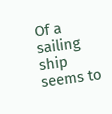Of a sailing ship seems to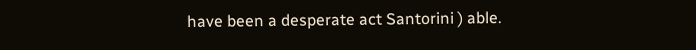have been a desperate act Santorini ) able.